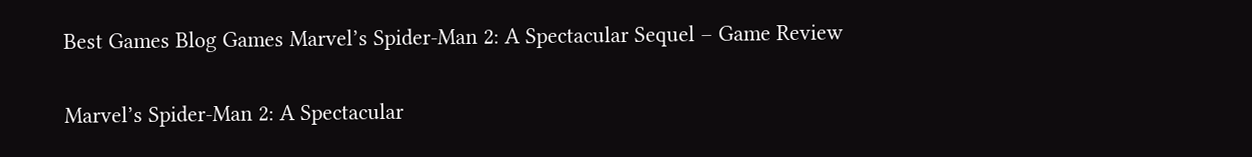Best Games Blog Games Marvel’s Spider-Man 2: A Spectacular Sequel – Game Review

Marvel’s Spider-Man 2: A Spectacular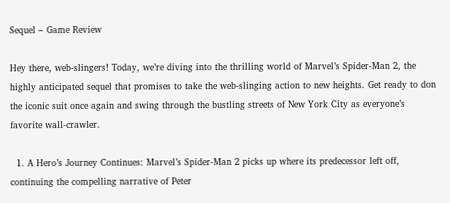Sequel – Game Review

Hey there, web-slingers! Today, we’re diving into the thrilling world of Marvel’s Spider-Man 2, the highly anticipated sequel that promises to take the web-slinging action to new heights. Get ready to don the iconic suit once again and swing through the bustling streets of New York City as everyone’s favorite wall-crawler.

  1. A Hero’s Journey Continues: Marvel’s Spider-Man 2 picks up where its predecessor left off, continuing the compelling narrative of Peter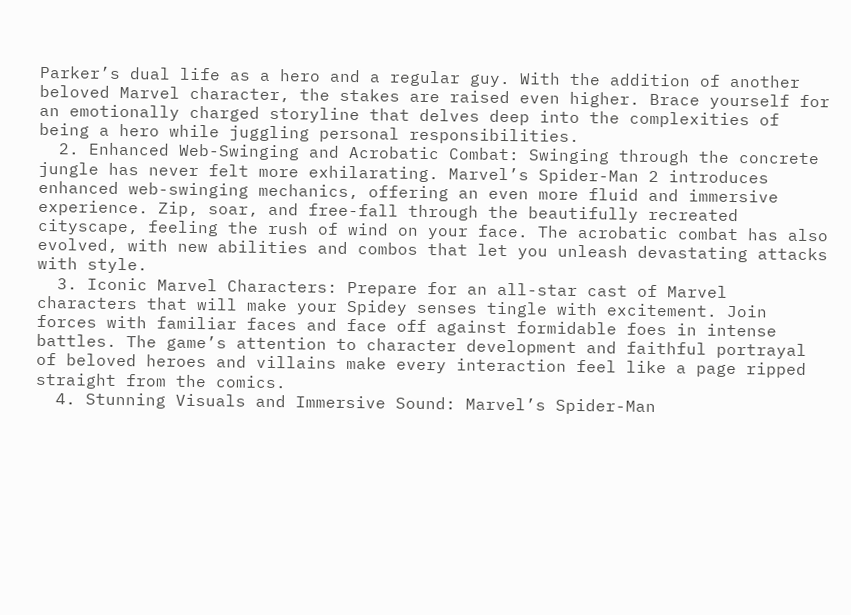Parker’s dual life as a hero and a regular guy. With the addition of another beloved Marvel character, the stakes are raised even higher. Brace yourself for an emotionally charged storyline that delves deep into the complexities of being a hero while juggling personal responsibilities.
  2. Enhanced Web-Swinging and Acrobatic Combat: Swinging through the concrete jungle has never felt more exhilarating. Marvel’s Spider-Man 2 introduces enhanced web-swinging mechanics, offering an even more fluid and immersive experience. Zip, soar, and free-fall through the beautifully recreated cityscape, feeling the rush of wind on your face. The acrobatic combat has also evolved, with new abilities and combos that let you unleash devastating attacks with style.
  3. Iconic Marvel Characters: Prepare for an all-star cast of Marvel characters that will make your Spidey senses tingle with excitement. Join forces with familiar faces and face off against formidable foes in intense battles. The game’s attention to character development and faithful portrayal of beloved heroes and villains make every interaction feel like a page ripped straight from the comics.
  4. Stunning Visuals and Immersive Sound: Marvel’s Spider-Man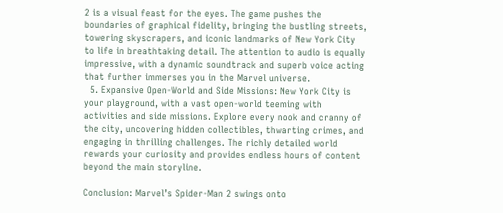2 is a visual feast for the eyes. The game pushes the boundaries of graphical fidelity, bringing the bustling streets, towering skyscrapers, and iconic landmarks of New York City to life in breathtaking detail. The attention to audio is equally impressive, with a dynamic soundtrack and superb voice acting that further immerses you in the Marvel universe.
  5. Expansive Open-World and Side Missions: New York City is your playground, with a vast open-world teeming with activities and side missions. Explore every nook and cranny of the city, uncovering hidden collectibles, thwarting crimes, and engaging in thrilling challenges. The richly detailed world rewards your curiosity and provides endless hours of content beyond the main storyline.

Conclusion: Marvel’s Spider-Man 2 swings onto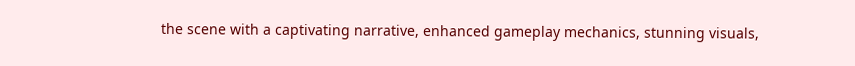the scene with a captivating narrative, enhanced gameplay mechanics, stunning visuals,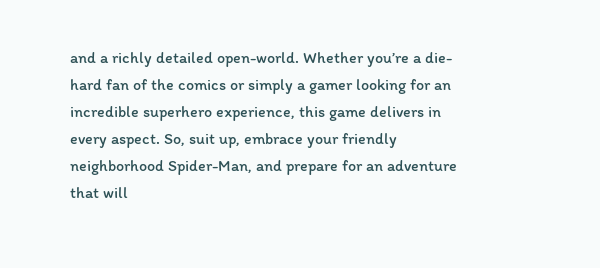and a richly detailed open-world. Whether you’re a die-hard fan of the comics or simply a gamer looking for an incredible superhero experience, this game delivers in every aspect. So, suit up, embrace your friendly neighborhood Spider-Man, and prepare for an adventure that will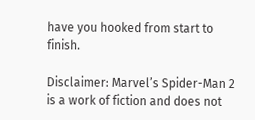have you hooked from start to finish.

Disclaimer: Marvel’s Spider-Man 2 is a work of fiction and does not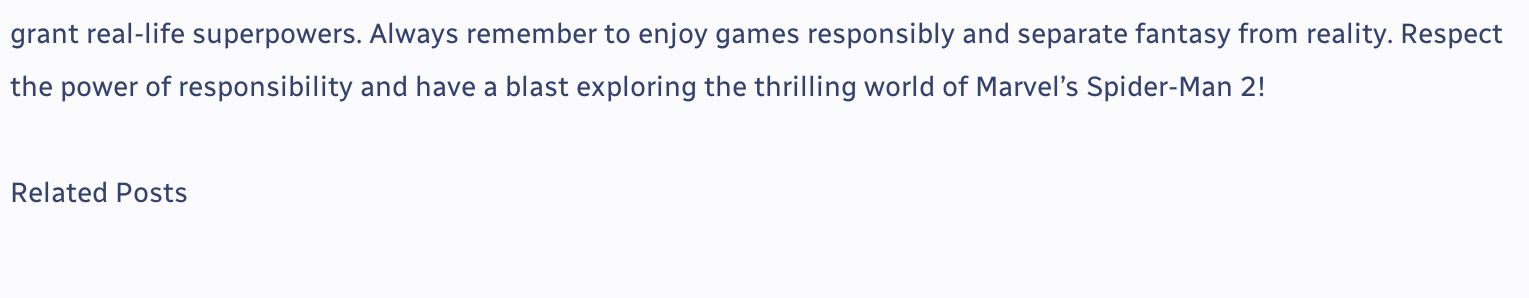grant real-life superpowers. Always remember to enjoy games responsibly and separate fantasy from reality. Respect the power of responsibility and have a blast exploring the thrilling world of Marvel’s Spider-Man 2!

Related Posts